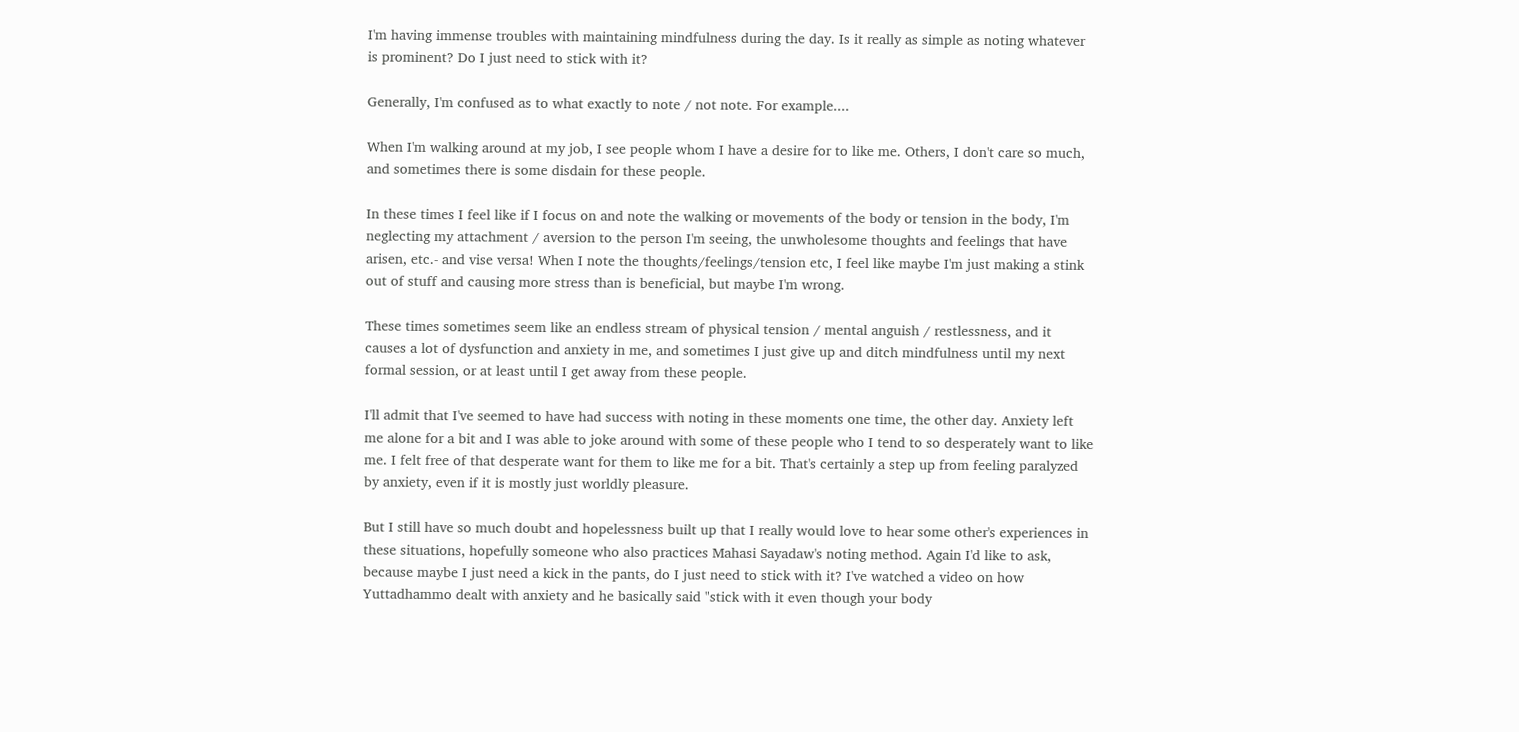I'm having immense troubles with maintaining mindfulness during the day. Is it really as simple as noting whatever is prominent? Do I just need to stick with it?

Generally, I'm confused as to what exactly to note / not note. For example....

When I'm walking around at my job, I see people whom I have a desire for to like me. Others, I don't care so much, and sometimes there is some disdain for these people.

In these times I feel like if I focus on and note the walking or movements of the body or tension in the body, I'm neglecting my attachment / aversion to the person I'm seeing, the unwholesome thoughts and feelings that have arisen, etc.- and vise versa! When I note the thoughts/feelings/tension etc, I feel like maybe I'm just making a stink out of stuff and causing more stress than is beneficial, but maybe I'm wrong.

These times sometimes seem like an endless stream of physical tension / mental anguish / restlessness, and it causes a lot of dysfunction and anxiety in me, and sometimes I just give up and ditch mindfulness until my next formal session, or at least until I get away from these people.

I'll admit that I've seemed to have had success with noting in these moments one time, the other day. Anxiety left me alone for a bit and I was able to joke around with some of these people who I tend to so desperately want to like me. I felt free of that desperate want for them to like me for a bit. That's certainly a step up from feeling paralyzed by anxiety, even if it is mostly just worldly pleasure.

But I still have so much doubt and hopelessness built up that I really would love to hear some other's experiences in these situations, hopefully someone who also practices Mahasi Sayadaw's noting method. Again I'd like to ask, because maybe I just need a kick in the pants, do I just need to stick with it? I've watched a video on how Yuttadhammo dealt with anxiety and he basically said "stick with it even though your body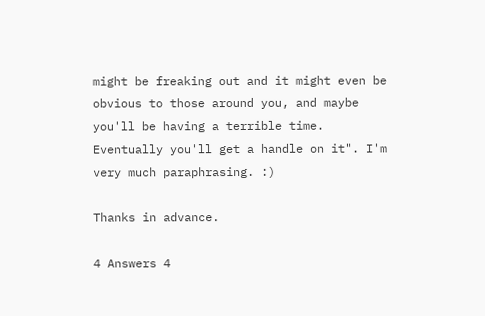might be freaking out and it might even be obvious to those around you, and maybe you'll be having a terrible time. Eventually you'll get a handle on it". I'm very much paraphrasing. :)

Thanks in advance.

4 Answers 4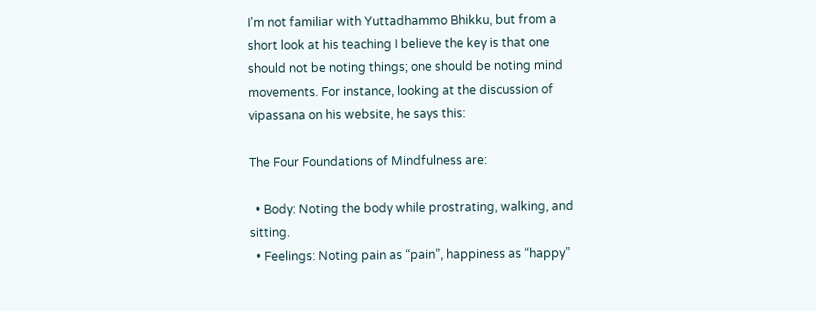I'm not familiar with Yuttadhammo Bhikku, but from a short look at his teaching I believe the key is that one should not be noting things; one should be noting mind movements. For instance, looking at the discussion of vipassana on his website, he says this:

The Four Foundations of Mindfulness are:

  • Body: Noting the body while prostrating, walking, and sitting.
  • Feelings: Noting pain as “pain”, happiness as “happy”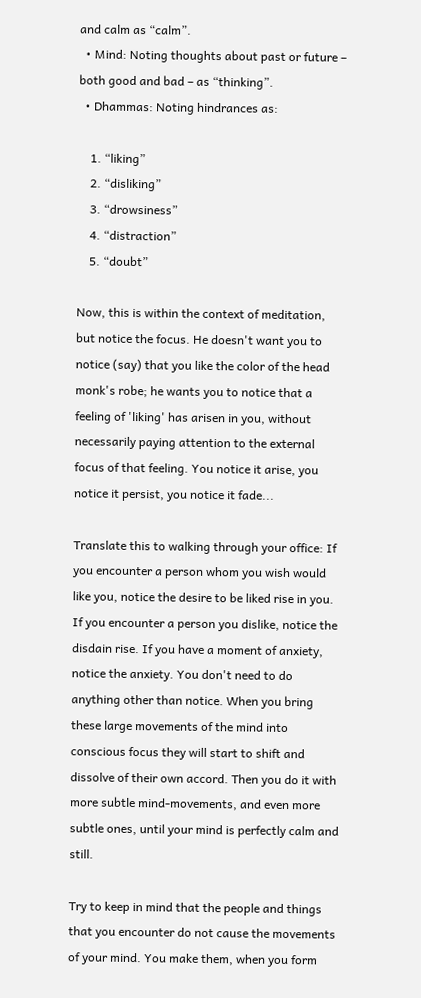and calm as “calm”.
  • Mind: Noting thoughts about past or future – both good and bad – as “thinking”.
  • Dhammas: Noting hindrances as:

    1. “liking”
    2. “disliking”
    3. “drowsiness”
    4. “distraction”
    5. “doubt”

Now, this is within the context of meditation, but notice the focus. He doesn't want you to notice (say) that you like the color of the head monk's robe; he wants you to notice that a feeling of 'liking' has arisen in you, without necessarily paying attention to the external focus of that feeling. You notice it arise, you notice it persist, you notice it fade...

Translate this to walking through your office: If you encounter a person whom you wish would like you, notice the desire to be liked rise in you. If you encounter a person you dislike, notice the disdain rise. If you have a moment of anxiety, notice the anxiety. You don't need to do anything other than notice. When you bring these large movements of the mind into conscious focus they will start to shift and dissolve of their own accord. Then you do it with more subtle mind-movements, and even more subtle ones, until your mind is perfectly calm and still.

Try to keep in mind that the people and things that you encounter do not cause the movements of your mind. You make them, when you form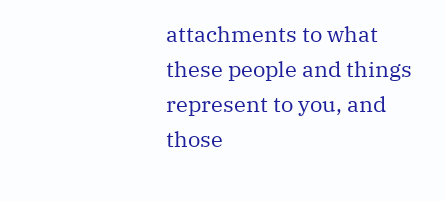attachments to what these people and things represent to you, and those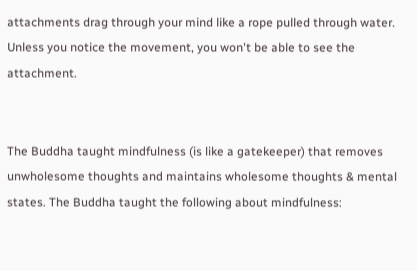attachments drag through your mind like a rope pulled through water. Unless you notice the movement, you won't be able to see the attachment.


The Buddha taught mindfulness (is like a gatekeeper) that removes unwholesome thoughts and maintains wholesome thoughts & mental states. The Buddha taught the following about mindfulness: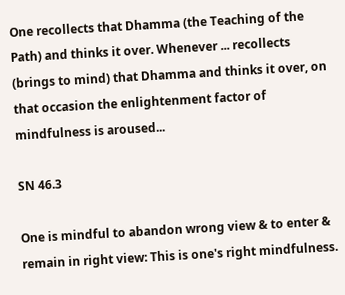One recollects that Dhamma (the Teaching of the Path) and thinks it over. Whenever ... recollects (brings to mind) that Dhamma and thinks it over, on that occasion the enlightenment factor of mindfulness is aroused...

SN 46.3

One is mindful to abandon wrong view & to enter & remain in right view: This is one's right mindfulness.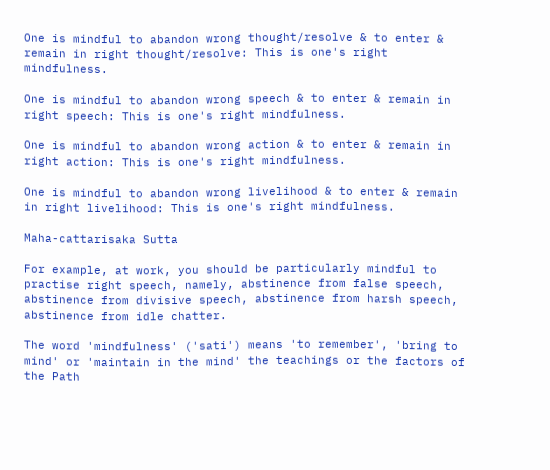One is mindful to abandon wrong thought/resolve & to enter & remain in right thought/resolve: This is one's right mindfulness.

One is mindful to abandon wrong speech & to enter & remain in right speech: This is one's right mindfulness.

One is mindful to abandon wrong action & to enter & remain in right action: This is one's right mindfulness.

One is mindful to abandon wrong livelihood & to enter & remain in right livelihood: This is one's right mindfulness.

Maha-cattarisaka Sutta

For example, at work, you should be particularly mindful to practise right speech, namely, abstinence from false speech, abstinence from divisive speech, abstinence from harsh speech, abstinence from idle chatter.

The word 'mindfulness' ('sati') means 'to remember', 'bring to mind' or 'maintain in the mind' the teachings or the factors of the Path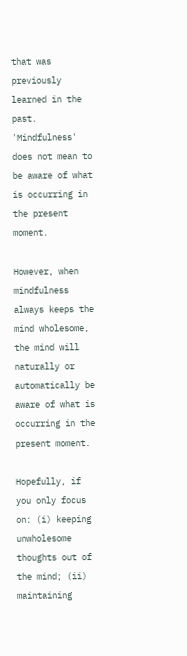that was previously learned in the past. 'Mindfulness' does not mean to be aware of what is occurring in the present moment.

However, when mindfulness always keeps the mind wholesome, the mind will naturally or automatically be aware of what is occurring in the present moment.

Hopefully, if you only focus on: (i) keeping unwholesome thoughts out of the mind; (ii) maintaining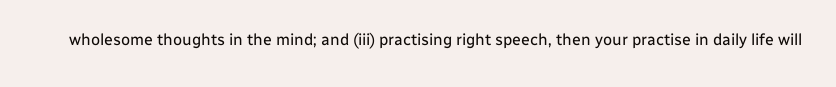wholesome thoughts in the mind; and (iii) practising right speech, then your practise in daily life will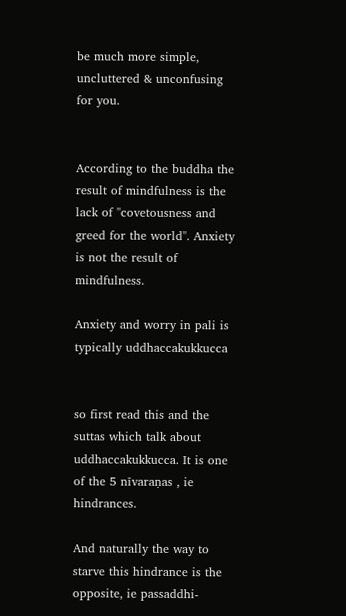be much more simple, uncluttered & unconfusing for you.


According to the buddha the result of mindfulness is the lack of ''covetousness and greed for the world''. Anxiety is not the result of mindfulness.

Anxiety and worry in pali is typically uddhaccakukkucca


so first read this and the suttas which talk about uddhaccakukkucca. It is one of the 5 nīvaraṇas , ie hindrances.

And naturally the way to starve this hindrance is the opposite, ie passaddhi-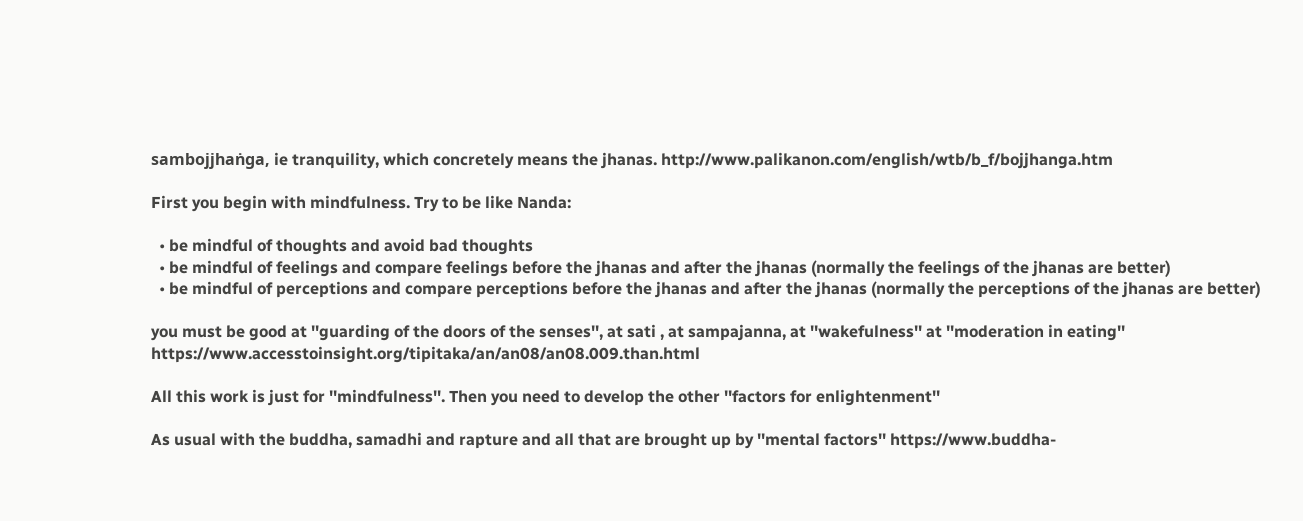sambojjhaṅga, ie tranquility, which concretely means the jhanas. http://www.palikanon.com/english/wtb/b_f/bojjhanga.htm

First you begin with mindfulness. Try to be like Nanda:

  • be mindful of thoughts and avoid bad thoughts
  • be mindful of feelings and compare feelings before the jhanas and after the jhanas (normally the feelings of the jhanas are better)
  • be mindful of perceptions and compare perceptions before the jhanas and after the jhanas (normally the perceptions of the jhanas are better)

you must be good at ''guarding of the doors of the senses'', at sati , at sampajanna, at ''wakefulness'' at ''moderation in eating'' https://www.accesstoinsight.org/tipitaka/an/an08/an08.009.than.html

All this work is just for ''mindfulness''. Then you need to develop the other ''factors for enlightenment''

As usual with the buddha, samadhi and rapture and all that are brought up by ''mental factors'' https://www.buddha-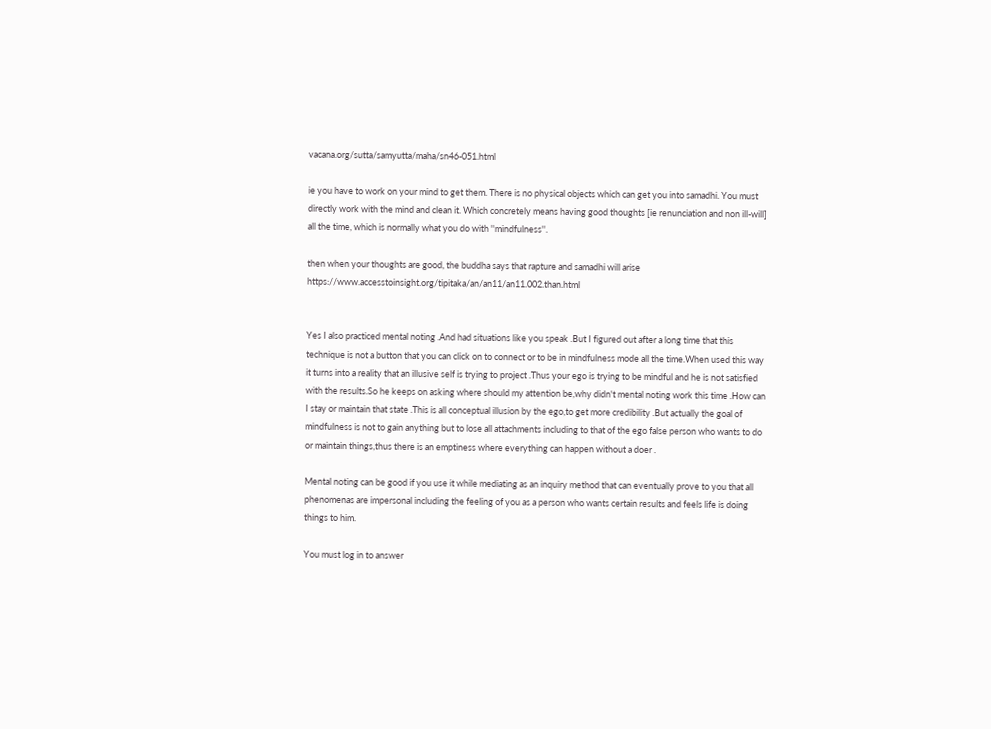vacana.org/sutta/samyutta/maha/sn46-051.html

ie you have to work on your mind to get them. There is no physical objects which can get you into samadhi. You must directly work with the mind and clean it. Which concretely means having good thoughts [ie renunciation and non ill-will] all the time, which is normally what you do with ''mindfulness''.

then when your thoughts are good, the buddha says that rapture and samadhi will arise https://www.accesstoinsight.org/tipitaka/an/an11/an11.002.than.html


Yes I also practiced mental noting .And had situations like you speak .But I figured out after a long time that this technique is not a button that you can click on to connect or to be in mindfulness mode all the time.When used this way it turns into a reality that an illusive self is trying to project .Thus your ego is trying to be mindful and he is not satisfied with the results.So he keeps on asking where should my attention be,why didn't mental noting work this time .How can I stay or maintain that state .This is all conceptual illusion by the ego,to get more credibility .But actually the goal of mindfulness is not to gain anything but to lose all attachments including to that of the ego false person who wants to do or maintain things,thus there is an emptiness where everything can happen without a doer .

Mental noting can be good if you use it while mediating as an inquiry method that can eventually prove to you that all phenomenas are impersonal including the feeling of you as a person who wants certain results and feels life is doing things to him.

You must log in to answer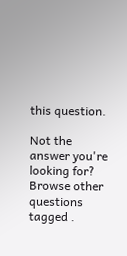this question.

Not the answer you're looking for? Browse other questions tagged .